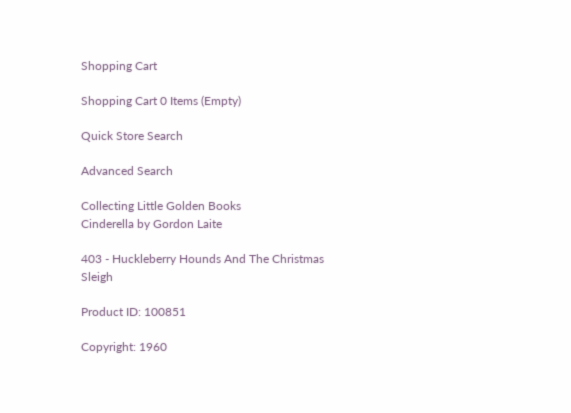Shopping Cart

Shopping Cart 0 Items (Empty)

Quick Store Search

Advanced Search

Collecting Little Golden Books
Cinderella by Gordon Laite

403 - Huckleberry Hounds And The Christmas Sleigh

Product ID: 100851

Copyright: 1960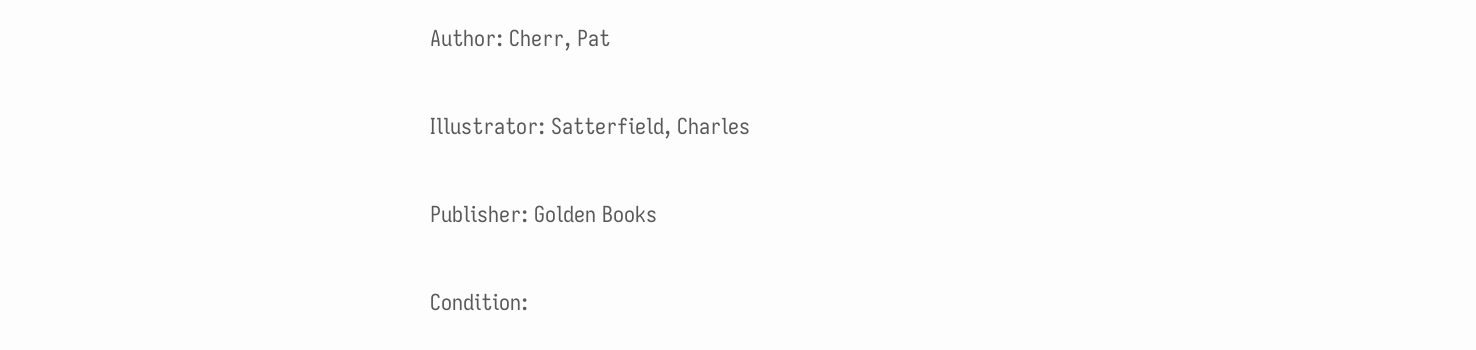Author: Cherr, Pat

Illustrator: Satterfield, Charles

Publisher: Golden Books

Condition: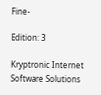Fine-

Edition: 3

Kryptronic Internet Software Solutions